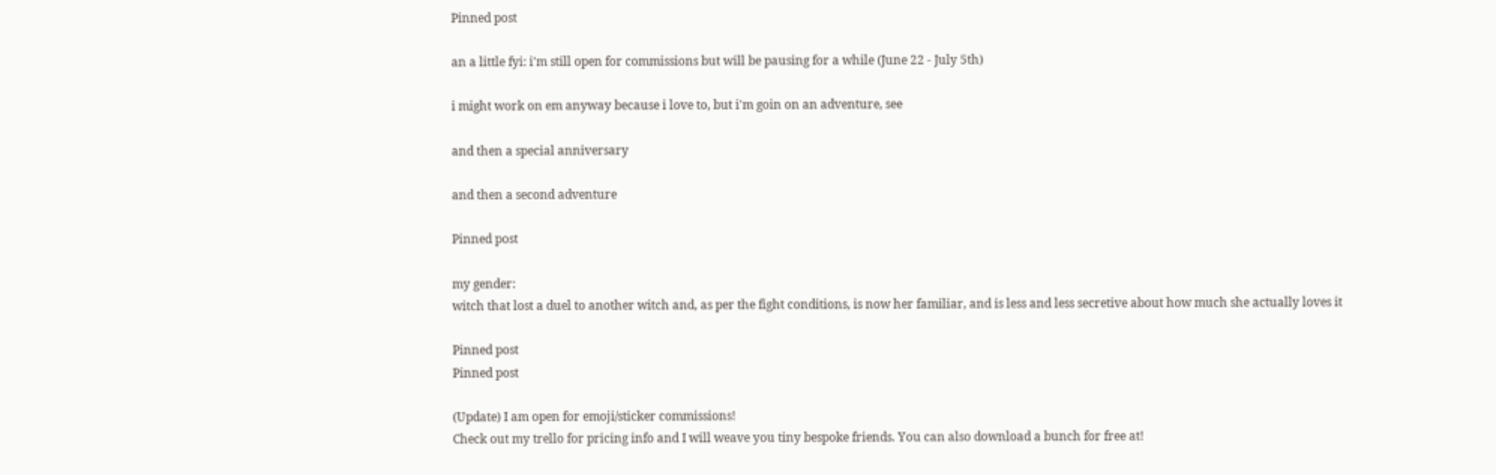Pinned post

an a little fyi: i'm still open for commissions but will be pausing for a while (June 22 - July 5th)

i might work on em anyway because i love to, but i'm goin on an adventure, see

and then a special anniversary

and then a second adventure

Pinned post

my gender:
witch that lost a duel to another witch and, as per the fight conditions, is now her familiar, and is less and less secretive about how much she actually loves it

Pinned post
Pinned post

(Update) I am open for emoji/sticker commissions!
Check out my trello for pricing info and I will weave you tiny bespoke friends. You can also download a bunch for free at!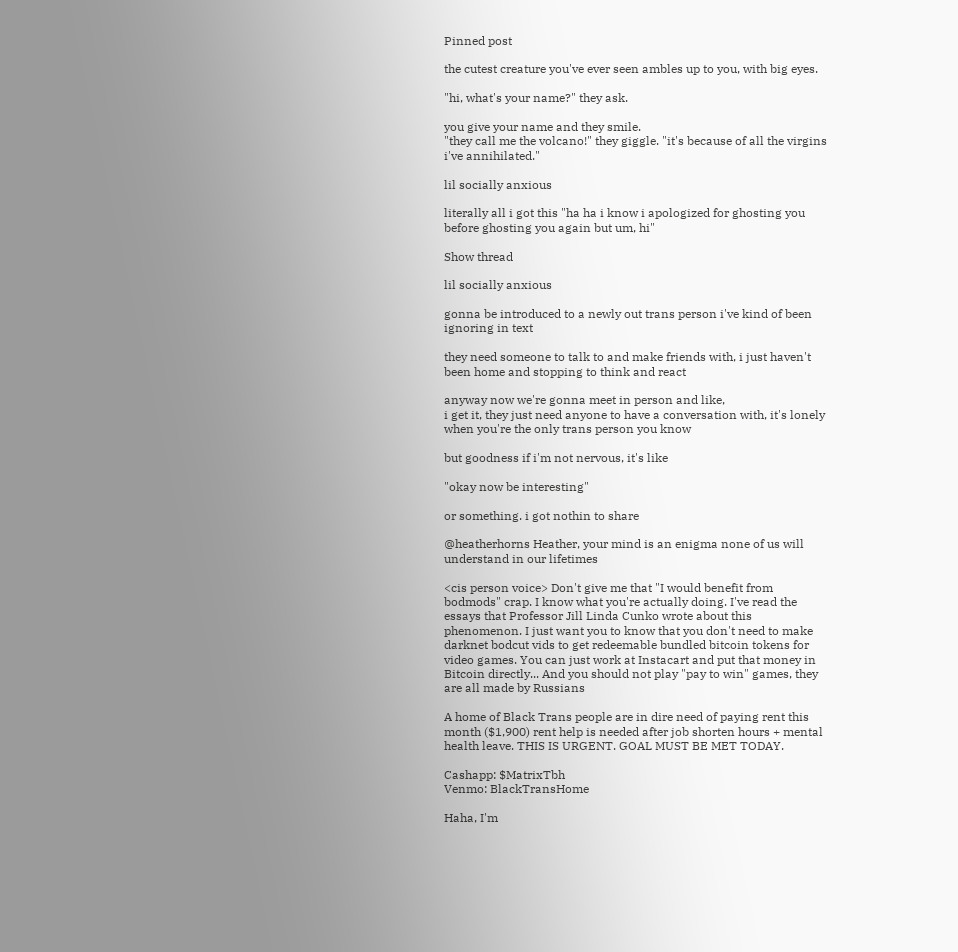Pinned post

the cutest creature you've ever seen ambles up to you, with big eyes.

"hi, what's your name?" they ask.

you give your name and they smile.
"they call me the volcano!" they giggle. "it's because of all the virgins i've annihilated."

lil socially anxious

literally all i got this "ha ha i know i apologized for ghosting you before ghosting you again but um, hi"

Show thread

lil socially anxious

gonna be introduced to a newly out trans person i've kind of been ignoring in text

they need someone to talk to and make friends with, i just haven't been home and stopping to think and react

anyway now we're gonna meet in person and like,
i get it, they just need anyone to have a conversation with, it's lonely when you're the only trans person you know

but goodness if i'm not nervous, it's like

"okay now be interesting"

or something. i got nothin to share

@heatherhorns Heather, your mind is an enigma none of us will understand in our lifetimes

<cis person voice> Don't give me that "I would benefit from bodmods" crap. I know what you're actually doing. I've read the essays that Professor Jill Linda Cunko wrote about this phenomenon. I just want you to know that you don't need to make darknet bodcut vids to get redeemable bundled bitcoin tokens for video games. You can just work at Instacart and put that money in Bitcoin directly... And you should not play "pay to win" games, they are all made by Russians

A home of Black Trans people are in dire need of paying rent this month ($1,900) rent help is needed after job shorten hours + mental health leave. THIS IS URGENT. GOAL MUST BE MET TODAY.

Cashapp: $MatrixTbh
Venmo: BlackTransHome

Haha, I'm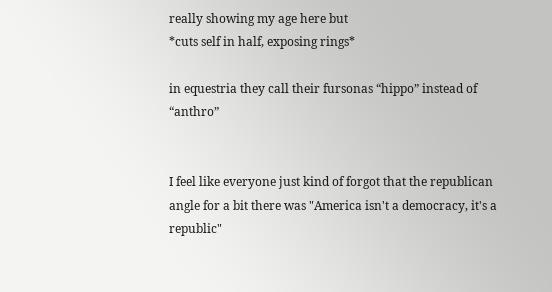really showing my age here but
*cuts self in half, exposing rings*

in equestria they call their fursonas “hippo” instead of “anthro”


I feel like everyone just kind of forgot that the republican angle for a bit there was "America isn't a democracy, it's a republic"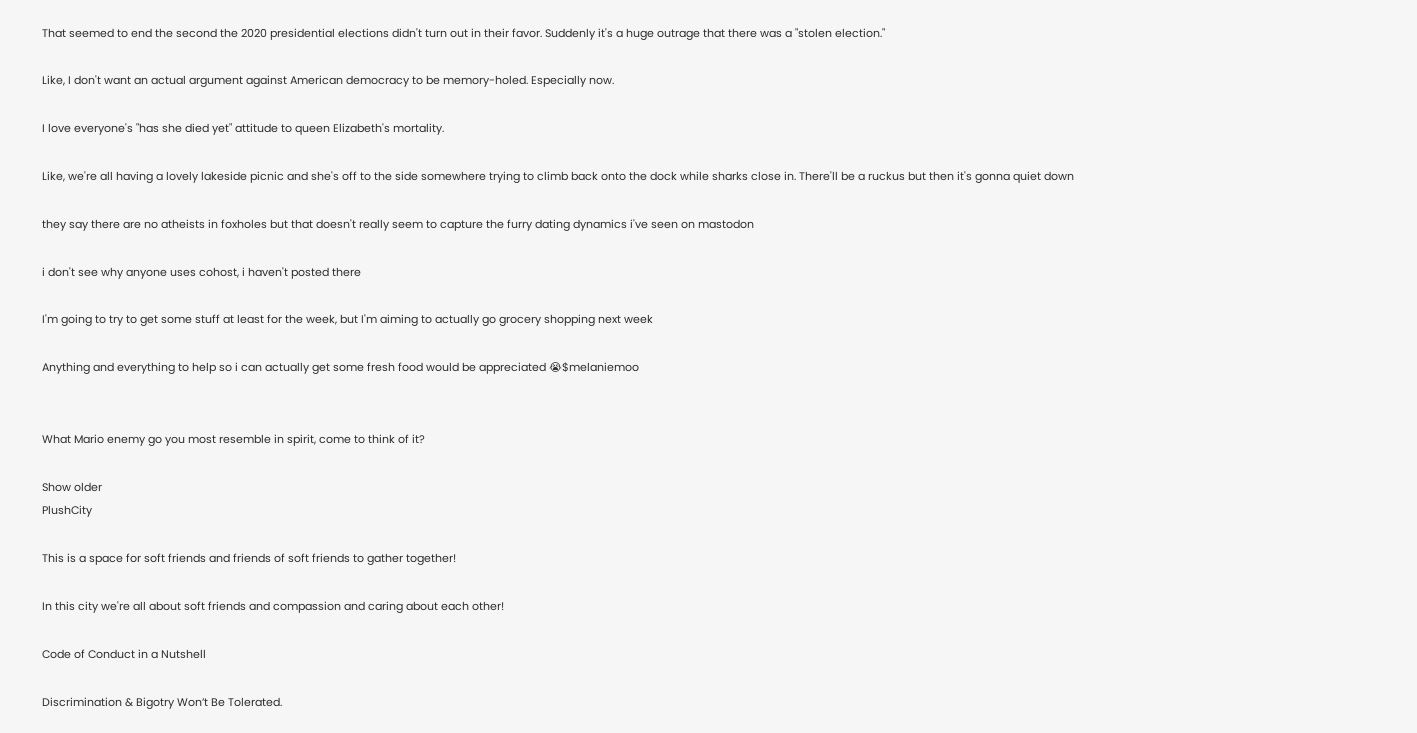That seemed to end the second the 2020 presidential elections didn't turn out in their favor. Suddenly it's a huge outrage that there was a "stolen election."

Like, I don't want an actual argument against American democracy to be memory-holed. Especially now.

I love everyone's "has she died yet" attitude to queen Elizabeth's mortality.

Like, we're all having a lovely lakeside picnic and she's off to the side somewhere trying to climb back onto the dock while sharks close in. There'll be a ruckus but then it's gonna quiet down

they say there are no atheists in foxholes but that doesn't really seem to capture the furry dating dynamics i've seen on mastodon

i don't see why anyone uses cohost, i haven't posted there

I'm going to try to get some stuff at least for the week, but I'm aiming to actually go grocery shopping next week

Anything and everything to help so i can actually get some fresh food would be appreciated 😭$melaniemoo


What Mario enemy go you most resemble in spirit, come to think of it?

Show older
PlushCity

This is a space for soft friends and friends of soft friends to gather together!

In this city we're all about soft friends and compassion and caring about each other!

Code of Conduct in a Nutshell

Discrimination & Bigotry Won’t Be Tolerated.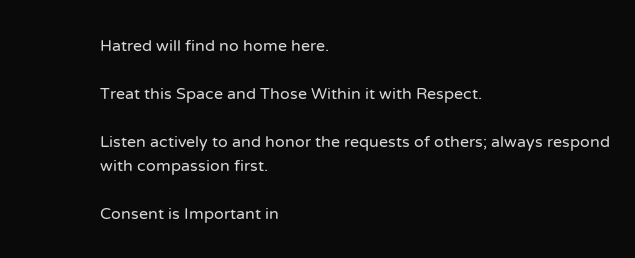Hatred will find no home here.

Treat this Space and Those Within it with Respect.

Listen actively to and honor the requests of others; always respond with compassion first.

Consent is Important in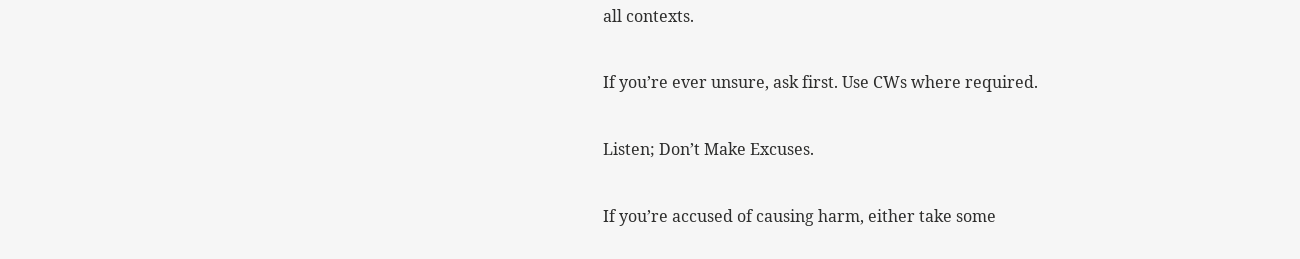all contexts.

If you’re ever unsure, ask first. Use CWs where required.

Listen; Don’t Make Excuses.

If you’re accused of causing harm, either take some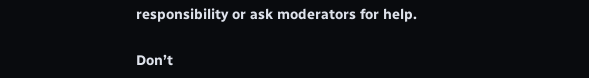responsibility or ask moderators for help.

Don’t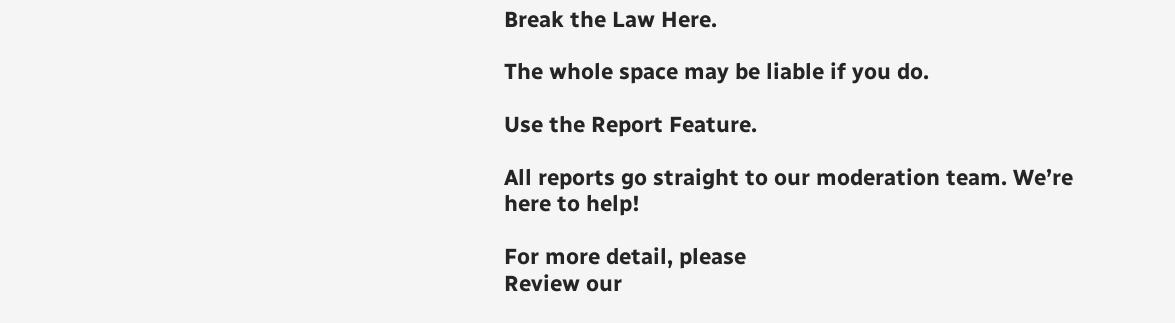Break the Law Here.

The whole space may be liable if you do.

Use the Report Feature.

All reports go straight to our moderation team. We’re here to help!

For more detail, please
Review our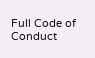Full Code of Conduct